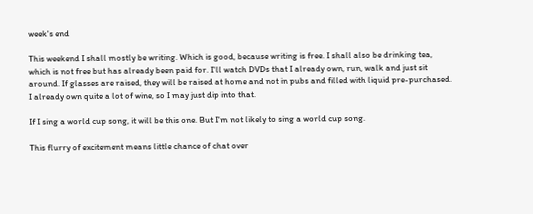week's end

This weekend I shall mostly be writing. Which is good, because writing is free. I shall also be drinking tea, which is not free but has already been paid for. I'll watch DVDs that I already own, run, walk and just sit around. If glasses are raised, they will be raised at home and not in pubs and filled with liquid pre-purchased. I already own quite a lot of wine, so I may just dip into that.

If I sing a world cup song, it will be this one. But I'm not likely to sing a world cup song.

This flurry of excitement means little chance of chat over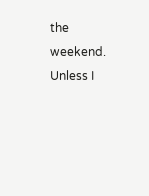the weekend. Unless I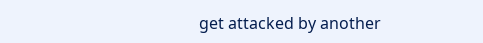get attacked by another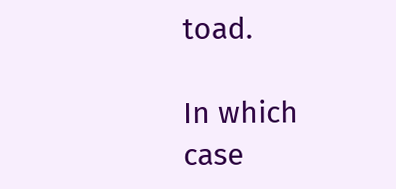toad.

In which case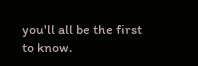you'll all be the first to know.